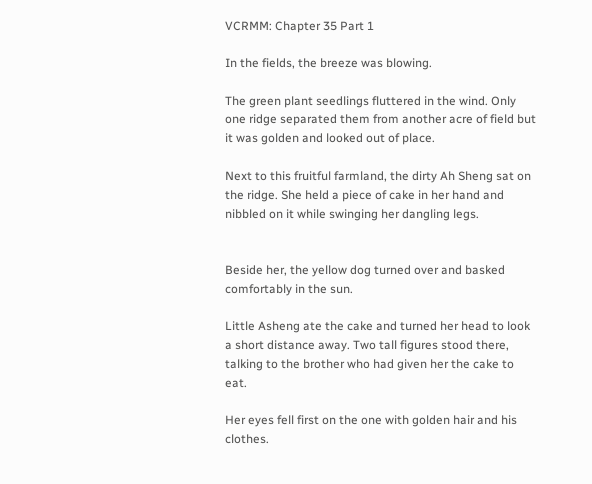VCRMM: Chapter 35 Part 1

In the fields, the breeze was blowing.

The green plant seedlings fluttered in the wind. Only one ridge separated them from another acre of field but it was golden and looked out of place.

Next to this fruitful farmland, the dirty Ah Sheng sat on the ridge. She held a piece of cake in her hand and nibbled on it while swinging her dangling legs.


Beside her, the yellow dog turned over and basked comfortably in the sun.

Little Asheng ate the cake and turned her head to look a short distance away. Two tall figures stood there, talking to the brother who had given her the cake to eat.

Her eyes fell first on the one with golden hair and his clothes.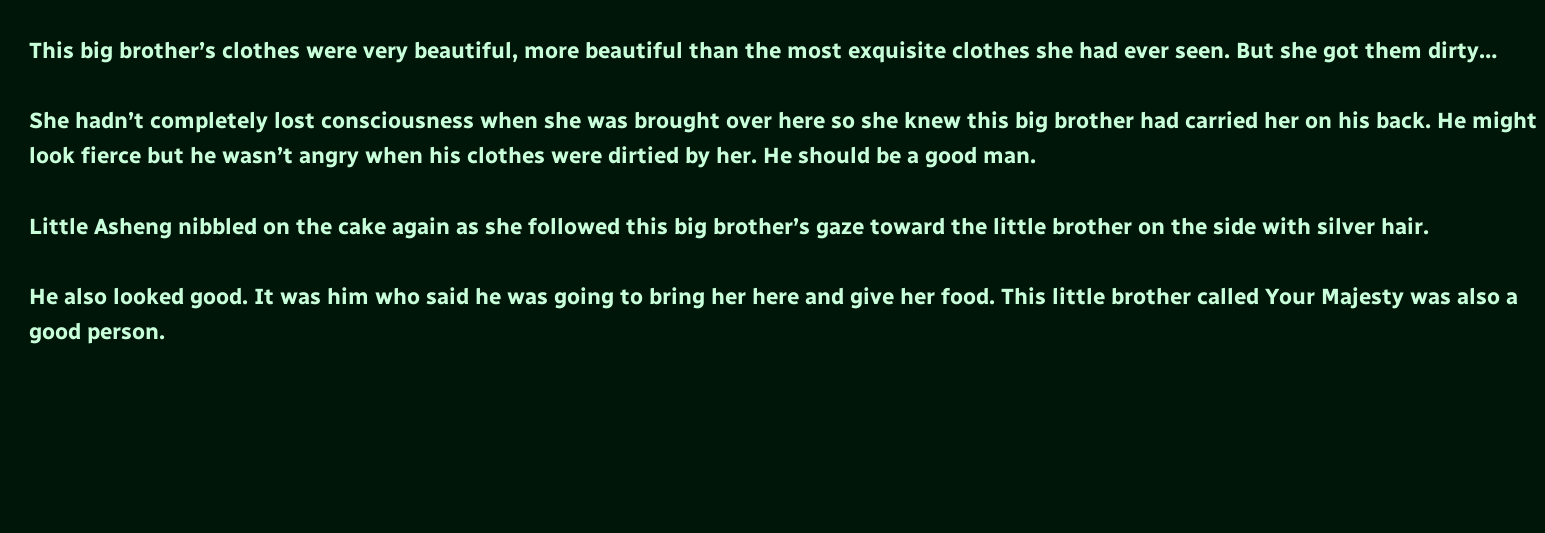This big brother’s clothes were very beautiful, more beautiful than the most exquisite clothes she had ever seen. But she got them dirty…

She hadn’t completely lost consciousness when she was brought over here so she knew this big brother had carried her on his back. He might look fierce but he wasn’t angry when his clothes were dirtied by her. He should be a good man.

Little Asheng nibbled on the cake again as she followed this big brother’s gaze toward the little brother on the side with silver hair.

He also looked good. It was him who said he was going to bring her here and give her food. This little brother called Your Majesty was also a good person.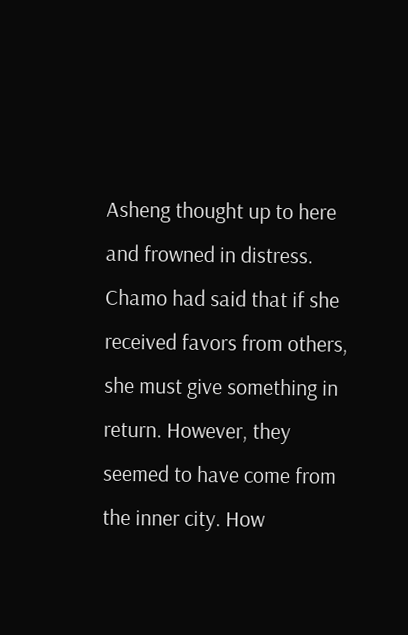Asheng thought up to here and frowned in distress. Chamo had said that if she received favors from others, she must give something in return. However, they seemed to have come from the inner city. How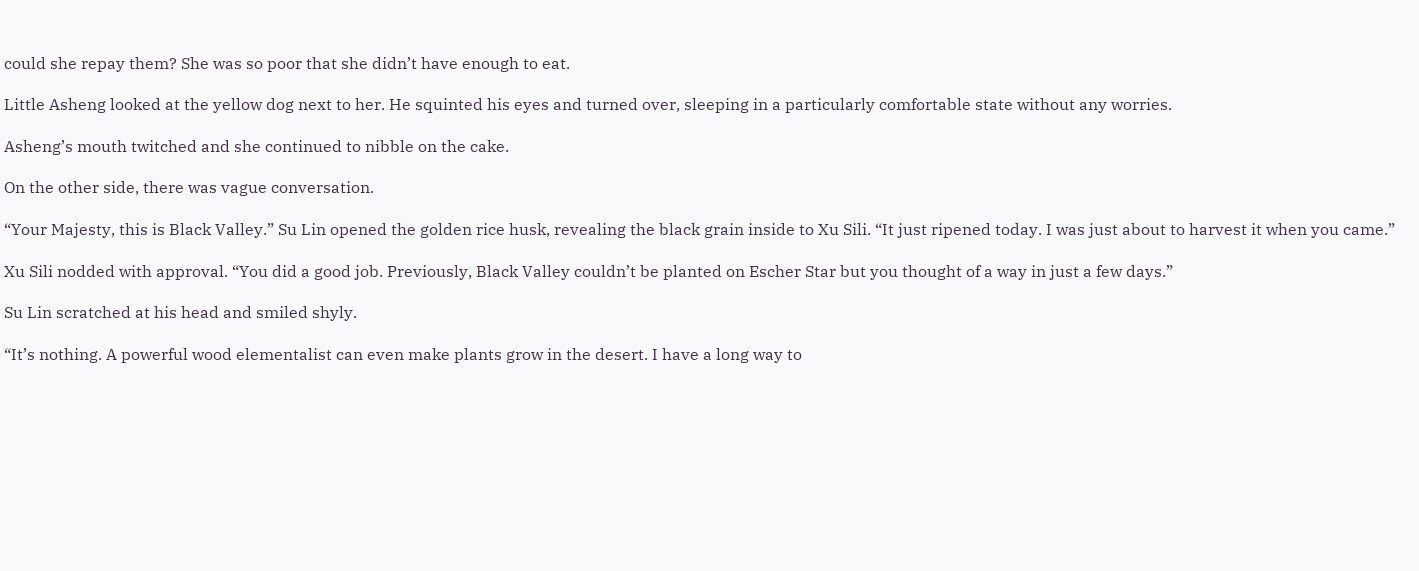could she repay them? She was so poor that she didn’t have enough to eat.

Little Asheng looked at the yellow dog next to her. He squinted his eyes and turned over, sleeping in a particularly comfortable state without any worries.

Asheng’s mouth twitched and she continued to nibble on the cake.

On the other side, there was vague conversation.

“Your Majesty, this is Black Valley.” Su Lin opened the golden rice husk, revealing the black grain inside to Xu Sili. “It just ripened today. I was just about to harvest it when you came.”

Xu Sili nodded with approval. “You did a good job. Previously, Black Valley couldn’t be planted on Escher Star but you thought of a way in just a few days.”

Su Lin scratched at his head and smiled shyly.

“It’s nothing. A powerful wood elementalist can even make plants grow in the desert. I have a long way to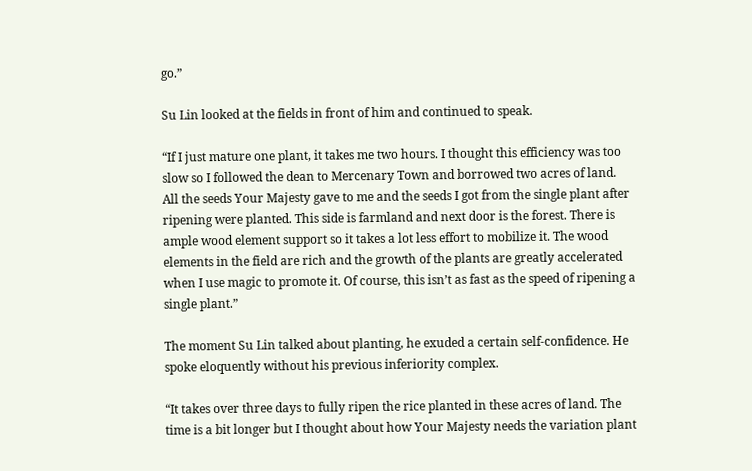go.”

Su Lin looked at the fields in front of him and continued to speak.

“If I just mature one plant, it takes me two hours. I thought this efficiency was too slow so I followed the dean to Mercenary Town and borrowed two acres of land. All the seeds Your Majesty gave to me and the seeds I got from the single plant after ripening were planted. This side is farmland and next door is the forest. There is ample wood element support so it takes a lot less effort to mobilize it. The wood elements in the field are rich and the growth of the plants are greatly accelerated when I use magic to promote it. Of course, this isn’t as fast as the speed of ripening a single plant.”

The moment Su Lin talked about planting, he exuded a certain self-confidence. He spoke eloquently without his previous inferiority complex.

“It takes over three days to fully ripen the rice planted in these acres of land. The time is a bit longer but I thought about how Your Majesty needs the variation plant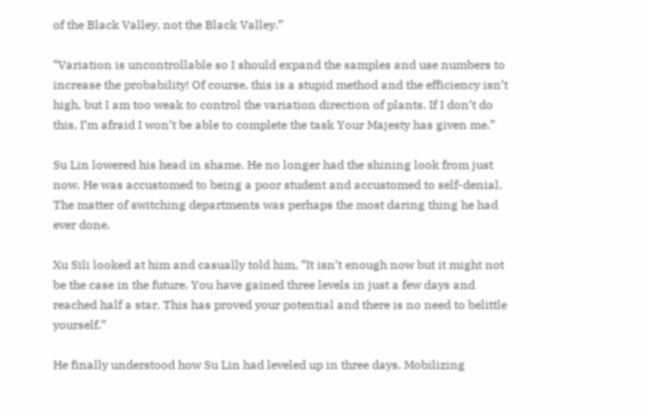of the Black Valley, not the Black Valley.”

“Variation is uncontrollable so I should expand the samples and use numbers to increase the probability! Of course, this is a stupid method and the efficiency isn’t high, but I am too weak to control the variation direction of plants. If I don’t do this, I’m afraid I won’t be able to complete the task Your Majesty has given me.”

Su Lin lowered his head in shame. He no longer had the shining look from just now. He was accustomed to being a poor student and accustomed to self-denial. The matter of switching departments was perhaps the most daring thing he had ever done.

Xu Sili looked at him and casually told him, “It isn’t enough now but it might not be the case in the future. You have gained three levels in just a few days and reached half a star. This has proved your potential and there is no need to belittle yourself.”

He finally understood how Su Lin had leveled up in three days. Mobilizing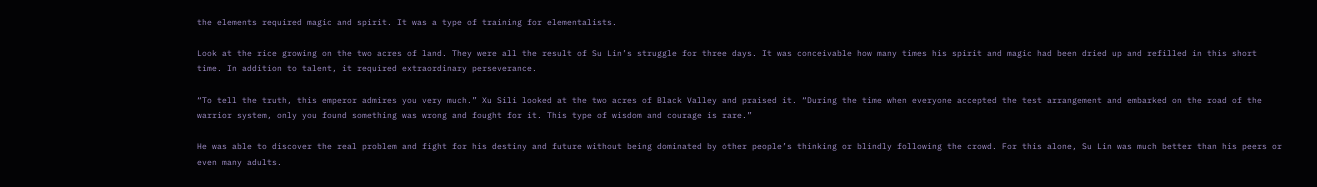the elements required magic and spirit. It was a type of training for elementalists.

Look at the rice growing on the two acres of land. They were all the result of Su Lin’s struggle for three days. It was conceivable how many times his spirit and magic had been dried up and refilled in this short time. In addition to talent, it required extraordinary perseverance.

“To tell the truth, this emperor admires you very much.” Xu Sili looked at the two acres of Black Valley and praised it. “During the time when everyone accepted the test arrangement and embarked on the road of the warrior system, only you found something was wrong and fought for it. This type of wisdom and courage is rare.”

He was able to discover the real problem and fight for his destiny and future without being dominated by other people’s thinking or blindly following the crowd. For this alone, Su Lin was much better than his peers or even many adults.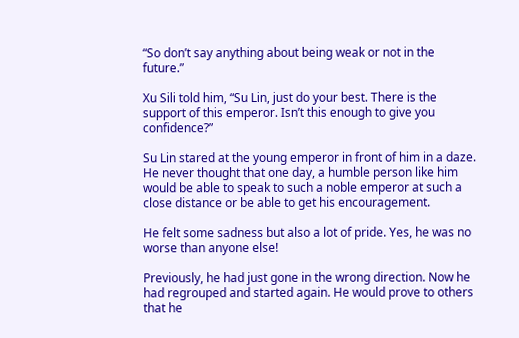“So don’t say anything about being weak or not in the future.”

Xu Sili told him, “Su Lin, just do your best. There is the support of this emperor. Isn’t this enough to give you confidence?”

Su Lin stared at the young emperor in front of him in a daze. He never thought that one day, a humble person like him would be able to speak to such a noble emperor at such a close distance or be able to get his encouragement.

He felt some sadness but also a lot of pride. Yes, he was no worse than anyone else!

Previously, he had just gone in the wrong direction. Now he had regrouped and started again. He would prove to others that he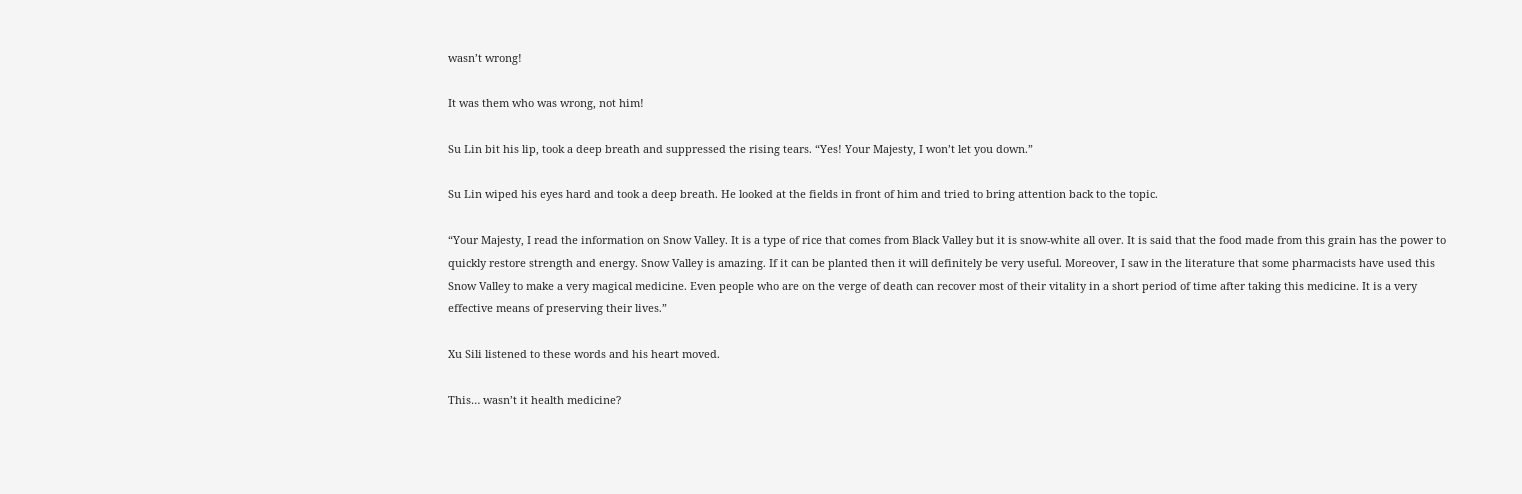wasn’t wrong!

It was them who was wrong, not him!

Su Lin bit his lip, took a deep breath and suppressed the rising tears. “Yes! Your Majesty, I won’t let you down.”

Su Lin wiped his eyes hard and took a deep breath. He looked at the fields in front of him and tried to bring attention back to the topic.

“Your Majesty, I read the information on Snow Valley. It is a type of rice that comes from Black Valley but it is snow-white all over. It is said that the food made from this grain has the power to quickly restore strength and energy. Snow Valley is amazing. If it can be planted then it will definitely be very useful. Moreover, I saw in the literature that some pharmacists have used this Snow Valley to make a very magical medicine. Even people who are on the verge of death can recover most of their vitality in a short period of time after taking this medicine. It is a very effective means of preserving their lives.”

Xu Sili listened to these words and his heart moved.

This… wasn’t it health medicine?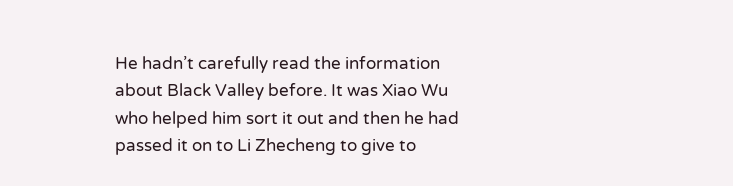He hadn’t carefully read the information about Black Valley before. It was Xiao Wu who helped him sort it out and then he had passed it on to Li Zhecheng to give to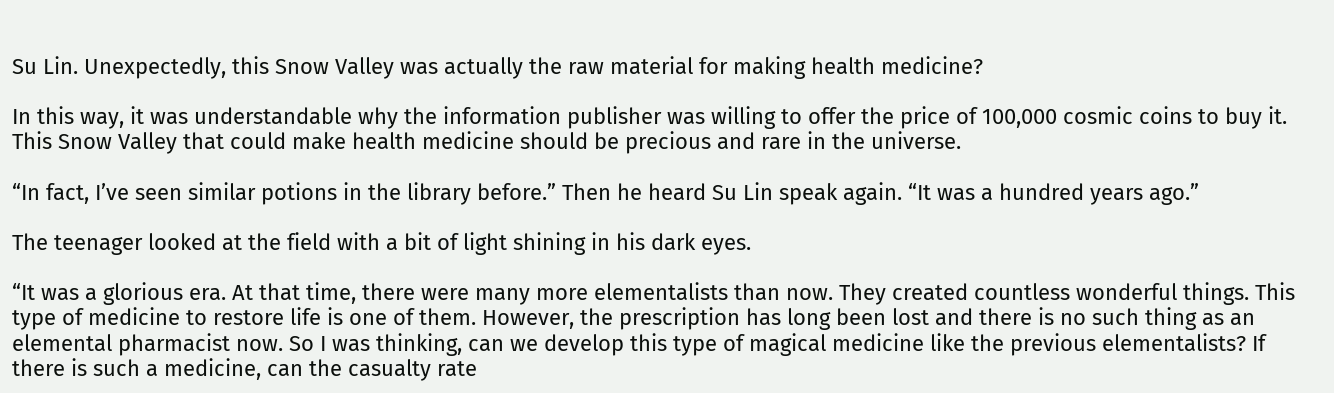Su Lin. Unexpectedly, this Snow Valley was actually the raw material for making health medicine?

In this way, it was understandable why the information publisher was willing to offer the price of 100,000 cosmic coins to buy it. This Snow Valley that could make health medicine should be precious and rare in the universe.

“In fact, I’ve seen similar potions in the library before.” Then he heard Su Lin speak again. “It was a hundred years ago.”

The teenager looked at the field with a bit of light shining in his dark eyes.

“It was a glorious era. At that time, there were many more elementalists than now. They created countless wonderful things. This type of medicine to restore life is one of them. However, the prescription has long been lost and there is no such thing as an elemental pharmacist now. So I was thinking, can we develop this type of magical medicine like the previous elementalists? If there is such a medicine, can the casualty rate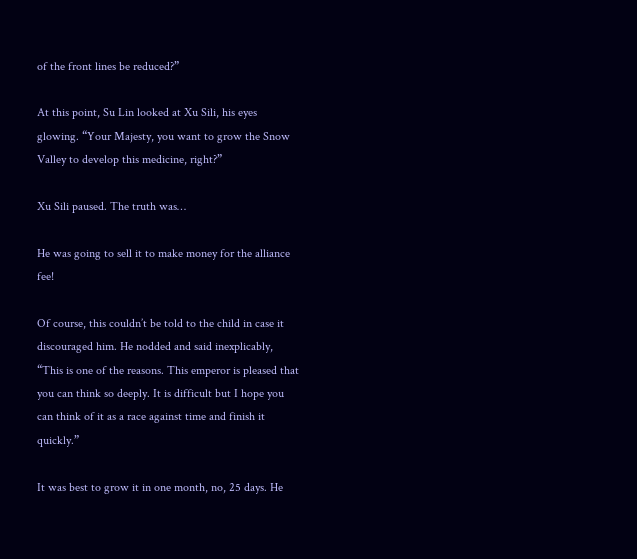of the front lines be reduced?”

At this point, Su Lin looked at Xu Sili, his eyes glowing. “Your Majesty, you want to grow the Snow Valley to develop this medicine, right?”

Xu Sili paused. The truth was…

He was going to sell it to make money for the alliance fee!

Of course, this couldn’t be told to the child in case it discouraged him. He nodded and said inexplicably, “This is one of the reasons. This emperor is pleased that you can think so deeply. It is difficult but I hope you can think of it as a race against time and finish it quickly.”

It was best to grow it in one month, no, 25 days. He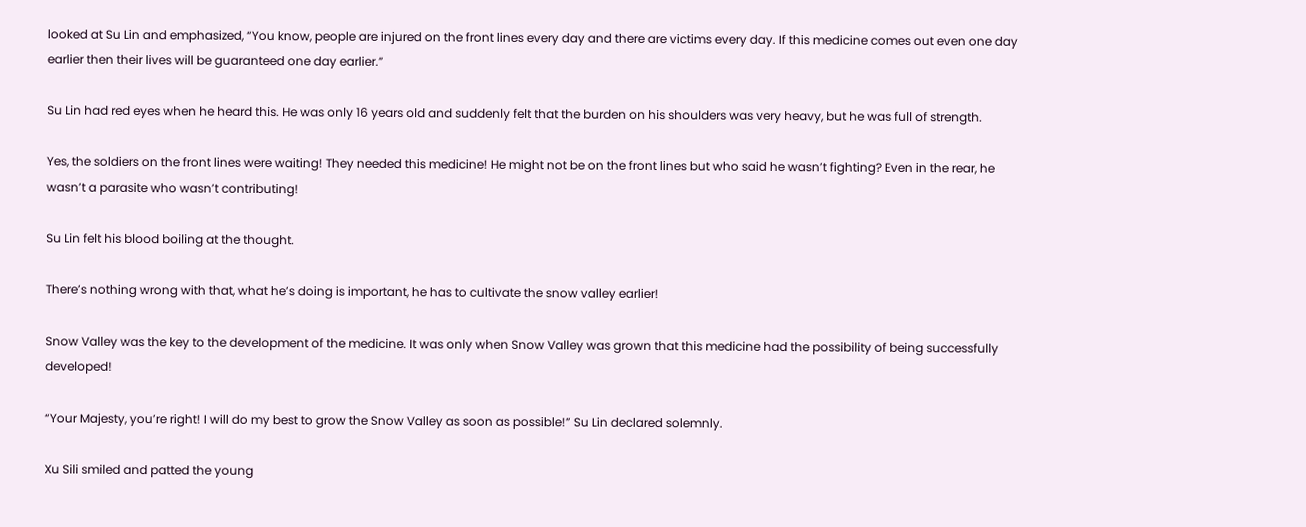looked at Su Lin and emphasized, “You know, people are injured on the front lines every day and there are victims every day. If this medicine comes out even one day earlier then their lives will be guaranteed one day earlier.”

Su Lin had red eyes when he heard this. He was only 16 years old and suddenly felt that the burden on his shoulders was very heavy, but he was full of strength.

Yes, the soldiers on the front lines were waiting! They needed this medicine! He might not be on the front lines but who said he wasn’t fighting? Even in the rear, he wasn’t a parasite who wasn’t contributing!

Su Lin felt his blood boiling at the thought.

There’s nothing wrong with that, what he’s doing is important, he has to cultivate the snow valley earlier!

Snow Valley was the key to the development of the medicine. It was only when Snow Valley was grown that this medicine had the possibility of being successfully developed!

“Your Majesty, you’re right! I will do my best to grow the Snow Valley as soon as possible!” Su Lin declared solemnly.

Xu Sili smiled and patted the young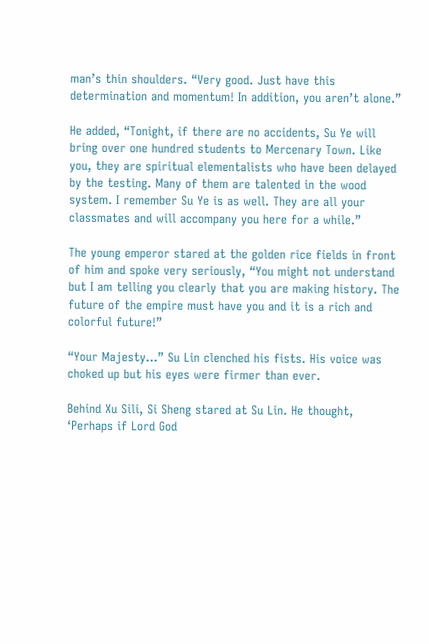man’s thin shoulders. “Very good. Just have this determination and momentum! In addition, you aren’t alone.”

He added, “Tonight, if there are no accidents, Su Ye will bring over one hundred students to Mercenary Town. Like you, they are spiritual elementalists who have been delayed by the testing. Many of them are talented in the wood system. I remember Su Ye is as well. They are all your classmates and will accompany you here for a while.”

The young emperor stared at the golden rice fields in front of him and spoke very seriously, “You might not understand but I am telling you clearly that you are making history. The future of the empire must have you and it is a rich and colorful future!”

“Your Majesty…” Su Lin clenched his fists. His voice was choked up but his eyes were firmer than ever.

Behind Xu Sili, Si Sheng stared at Su Lin. He thought, ‘Perhaps if Lord God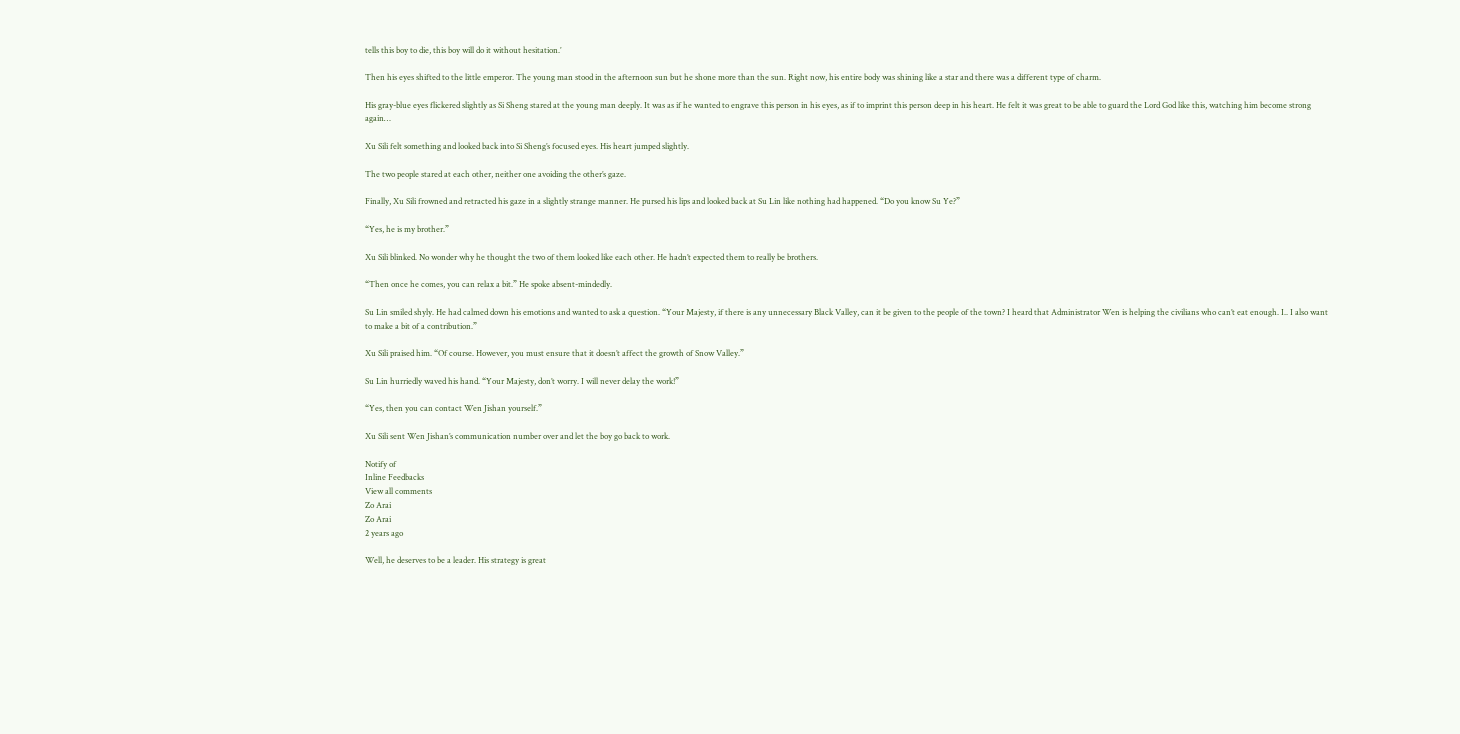tells this boy to die, this boy will do it without hesitation.’

Then his eyes shifted to the little emperor. The young man stood in the afternoon sun but he shone more than the sun. Right now, his entire body was shining like a star and there was a different type of charm.

His gray-blue eyes flickered slightly as Si Sheng stared at the young man deeply. It was as if he wanted to engrave this person in his eyes, as if to imprint this person deep in his heart. He felt it was great to be able to guard the Lord God like this, watching him become strong again…

Xu Sili felt something and looked back into Si Sheng’s focused eyes. His heart jumped slightly.

The two people stared at each other, neither one avoiding the other’s gaze.

Finally, Xu Sili frowned and retracted his gaze in a slightly strange manner. He pursed his lips and looked back at Su Lin like nothing had happened. “Do you know Su Ye?”

“Yes, he is my brother.”

Xu Sili blinked. No wonder why he thought the two of them looked like each other. He hadn’t expected them to really be brothers.

“Then once he comes, you can relax a bit.” He spoke absent-mindedly.

Su Lin smiled shyly. He had calmed down his emotions and wanted to ask a question. “Your Majesty, if there is any unnecessary Black Valley, can it be given to the people of the town? I heard that Administrator Wen is helping the civilians who can’t eat enough. I.. I also want to make a bit of a contribution.”

Xu Sili praised him. “Of course. However, you must ensure that it doesn’t affect the growth of Snow Valley.”

Su Lin hurriedly waved his hand. “Your Majesty, don’t worry. I will never delay the work!”

“Yes, then you can contact Wen Jishan yourself.”

Xu Sili sent Wen Jishan’s communication number over and let the boy go back to work.

Notify of
Inline Feedbacks
View all comments
Zo Arai
Zo Arai
2 years ago

Well, he deserves to be a leader. His strategy is great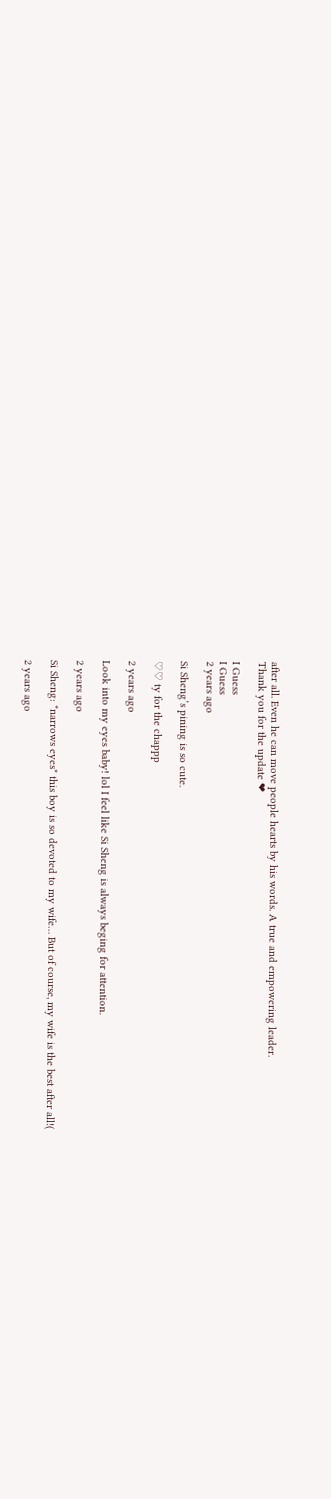after all. Even he can move people hearts by his words. A true and empowering leader.
Thank you for the update ❤

I Guess
I Guess
2 years ago

Si Sheng’s pining is so cute.

♡♡ ty for the chappp

2 years ago

Look into my eyes baby! lol I feel like Si Sheng is always beging for attention.

2 years ago

Si Sheng: *narrows eyes* this boy is so devoted to my wife… But of course, my wife is the best after all!(

2 years ago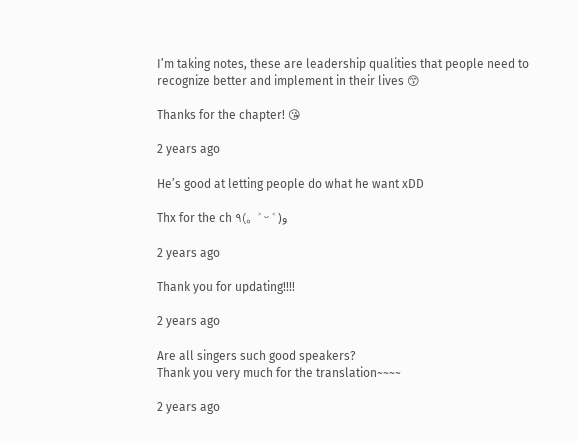I’m taking notes, these are leadership qualities that people need to recognize better and implement in their lives 😙

Thanks for the chapter! 😘

2 years ago

He’s good at letting people do what he want xDD

Thx for the ch ٩(。˃ ᵕ ˂ )و

2 years ago

Thank you for updating!!!!

2 years ago

Are all singers such good speakers?
Thank you very much for the translation~~~~

2 years ago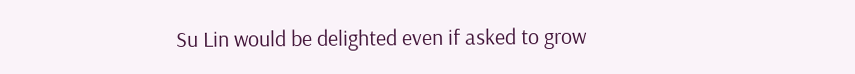Su Lin would be delighted even if asked to grow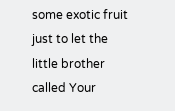some exotic fruit just to let the little brother called Your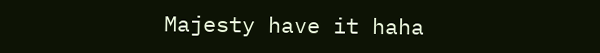Majesty have it haha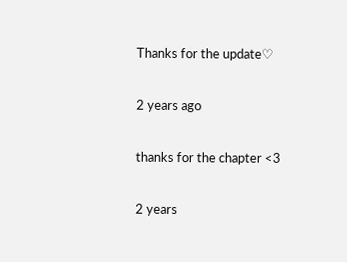Thanks for the update♡

2 years ago

thanks for the chapter <3

2 years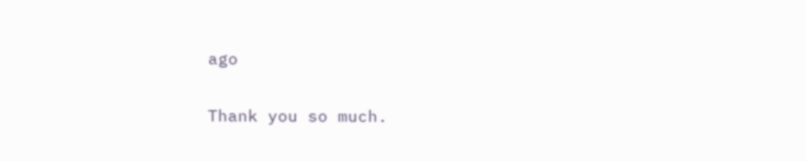ago

Thank you so much.